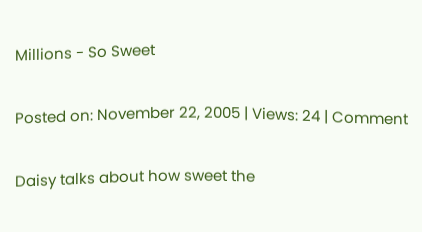Millions - So Sweet

Posted on: November 22, 2005 | Views: 24 | Comment

Daisy talks about how sweet the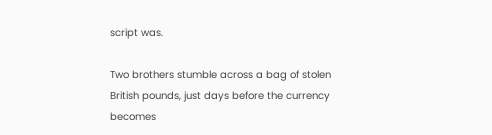script was.

Two brothers stumble across a bag of stolen British pounds, just days before the currency becomes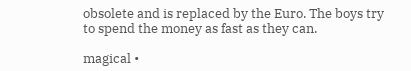obsolete and is replaced by the Euro. The boys try to spend the money as fast as they can.

magical •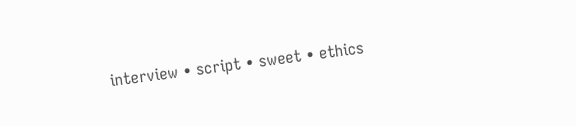interview • script • sweet • ethics